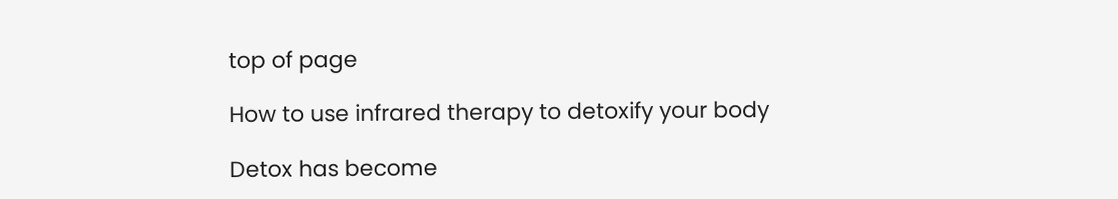top of page

How to use infrared therapy to detoxify your body

Detox has become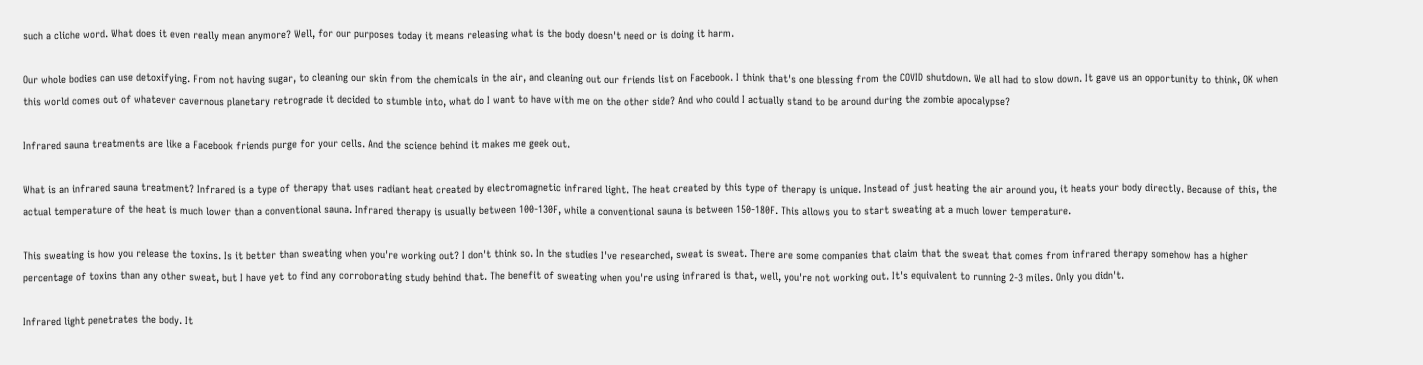such a cliche word. What does it even really mean anymore? Well, for our purposes today it means releasing what is the body doesn't need or is doing it harm.

Our whole bodies can use detoxifying. From not having sugar, to cleaning our skin from the chemicals in the air, and cleaning out our friends list on Facebook. I think that's one blessing from the COVID shutdown. We all had to slow down. It gave us an opportunity to think, OK when this world comes out of whatever cavernous planetary retrograde it decided to stumble into, what do I want to have with me on the other side? And who could I actually stand to be around during the zombie apocalypse?

Infrared sauna treatments are like a Facebook friends purge for your cells. And the science behind it makes me geek out.

What is an infrared sauna treatment? Infrared is a type of therapy that uses radiant heat created by electromagnetic infrared light. The heat created by this type of therapy is unique. Instead of just heating the air around you, it heats your body directly. Because of this, the actual temperature of the heat is much lower than a conventional sauna. Infrared therapy is usually between 100-130F, while a conventional sauna is between 150-180F. This allows you to start sweating at a much lower temperature.

This sweating is how you release the toxins. Is it better than sweating when you're working out? I don't think so. In the studies I've researched, sweat is sweat. There are some companies that claim that the sweat that comes from infrared therapy somehow has a higher percentage of toxins than any other sweat, but I have yet to find any corroborating study behind that. The benefit of sweating when you're using infrared is that, well, you're not working out. It's equivalent to running 2-3 miles. Only you didn't.

Infrared light penetrates the body. It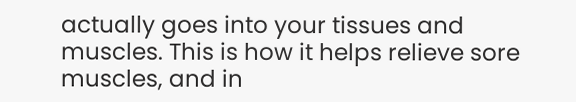actually goes into your tissues and muscles. This is how it helps relieve sore muscles, and in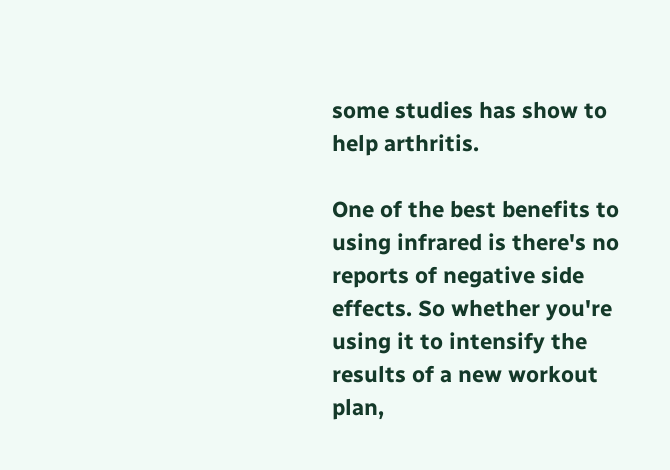some studies has show to help arthritis.

One of the best benefits to using infrared is there's no reports of negative side effects. So whether you're using it to intensify the results of a new workout plan,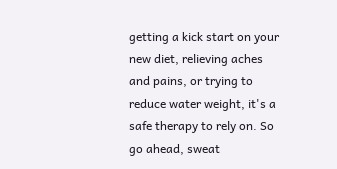getting a kick start on your new diet, relieving aches and pains, or trying to reduce water weight, it's a safe therapy to rely on. So go ahead, sweat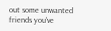out some unwanted friends you've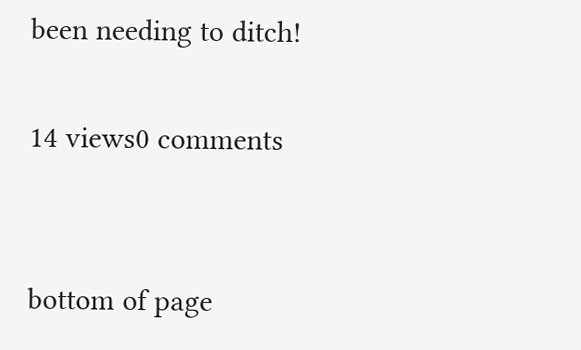been needing to ditch!

14 views0 comments


bottom of page